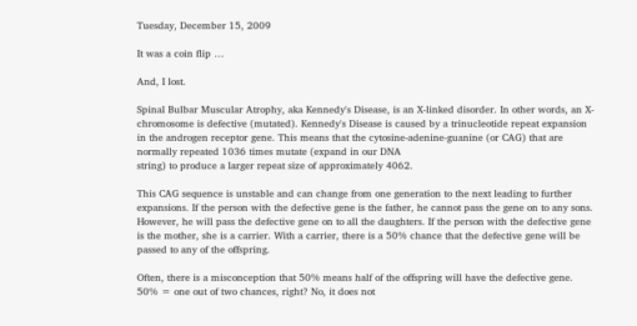Tuesday, December 15, 2009

It was a coin flip …

And, I lost.

Spinal Bulbar Muscular Atrophy, aka Kennedy's Disease, is an X-linked disorder. In other words, an X-chromosome is defective (mutated). Kennedy's Disease is caused by a trinucleotide repeat expansion in the androgen receptor gene. This means that the cytosine-adenine-guanine (or CAG) that are normally repeated 1036 times mutate (expand in our DNA
string) to produce a larger repeat size of approximately 4062.

This CAG sequence is unstable and can change from one generation to the next leading to further expansions. If the person with the defective gene is the father, he cannot pass the gene on to any sons. However, he will pass the defective gene on to all the daughters. If the person with the defective gene is the mother, she is a carrier. With a carrier, there is a 50% chance that the defective gene will be passed to any of the offspring.

Often, there is a misconception that 50% means half of the offspring will have the defective gene. 50% = one out of two chances, right? No, it does not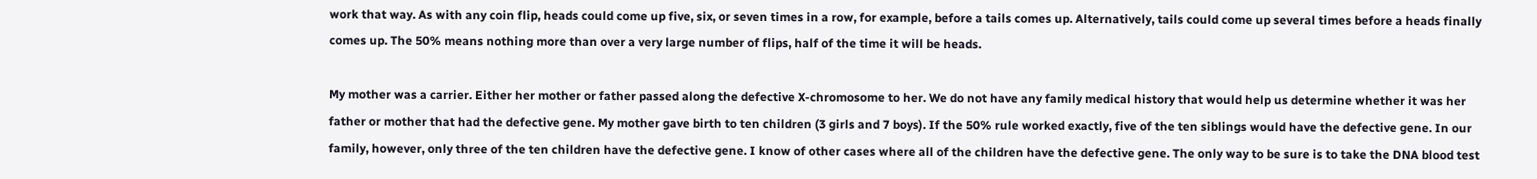work that way. As with any coin flip, heads could come up five, six, or seven times in a row, for example, before a tails comes up. Alternatively, tails could come up several times before a heads finally comes up. The 50% means nothing more than over a very large number of flips, half of the time it will be heads.

My mother was a carrier. Either her mother or father passed along the defective X-chromosome to her. We do not have any family medical history that would help us determine whether it was her father or mother that had the defective gene. My mother gave birth to ten children (3 girls and 7 boys). If the 50% rule worked exactly, five of the ten siblings would have the defective gene. In our family, however, only three of the ten children have the defective gene. I know of other cases where all of the children have the defective gene. The only way to be sure is to take the DNA blood test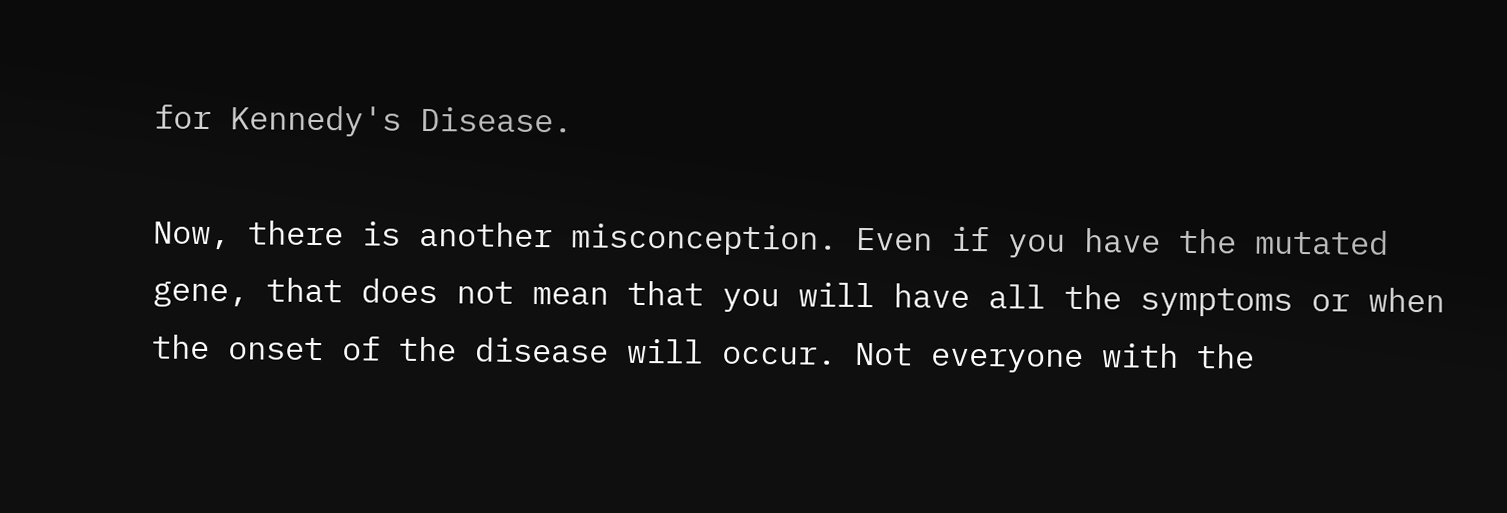for Kennedy's Disease.

Now, there is another misconception. Even if you have the mutated gene, that does not mean that you will have all the symptoms or when the onset of the disease will occur. Not everyone with the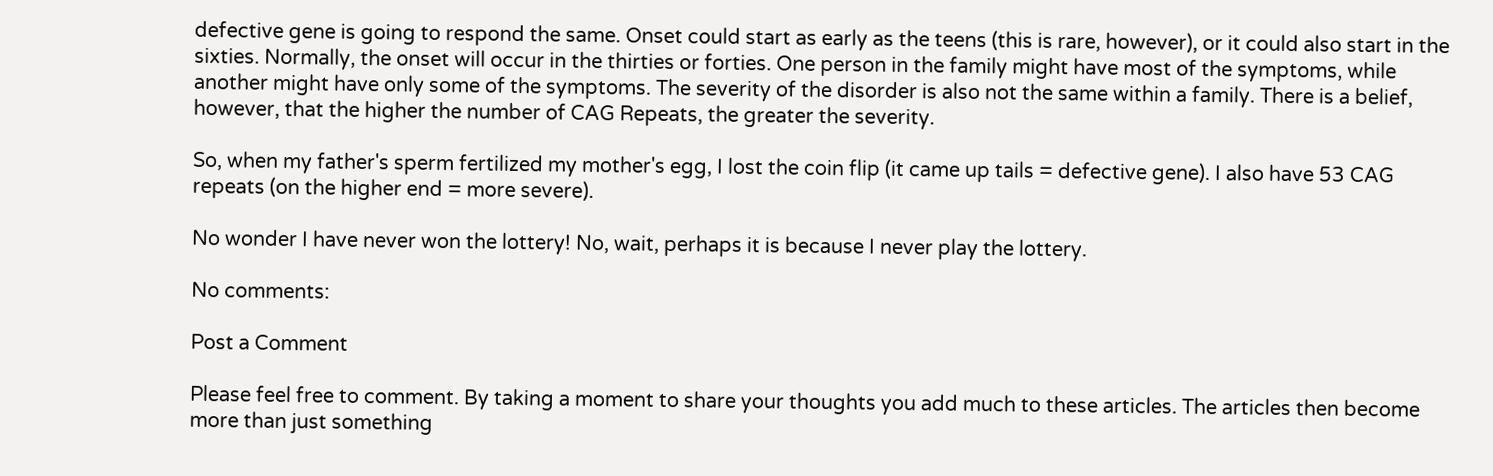defective gene is going to respond the same. Onset could start as early as the teens (this is rare, however), or it could also start in the sixties. Normally, the onset will occur in the thirties or forties. One person in the family might have most of the symptoms, while another might have only some of the symptoms. The severity of the disorder is also not the same within a family. There is a belief, however, that the higher the number of CAG Repeats, the greater the severity.

So, when my father's sperm fertilized my mother's egg, I lost the coin flip (it came up tails = defective gene). I also have 53 CAG repeats (on the higher end = more severe).

No wonder I have never won the lottery! No, wait, perhaps it is because I never play the lottery.

No comments:

Post a Comment

Please feel free to comment. By taking a moment to share your thoughts you add much to these articles. The articles then become more than just something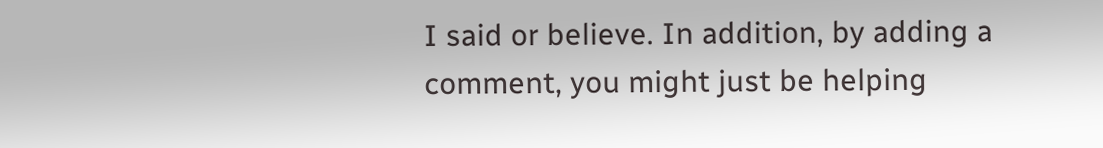I said or believe. In addition, by adding a comment, you might just be helping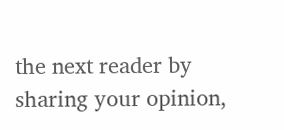the next reader by sharing your opinion,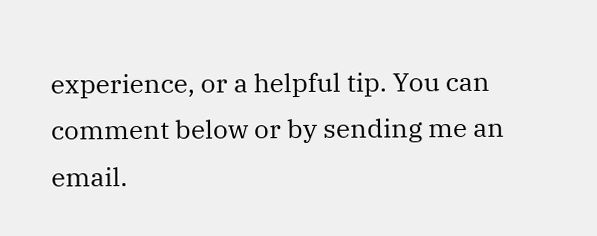experience, or a helpful tip. You can comment below or by sending me an email.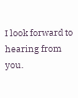I look forward to hearing from you.